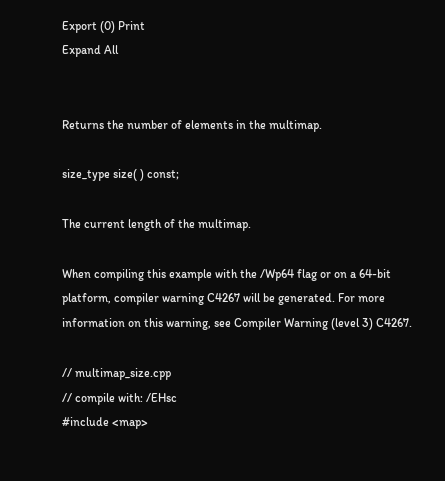Export (0) Print
Expand All


Returns the number of elements in the multimap.

size_type size( ) const;

The current length of the multimap.

When compiling this example with the /Wp64 flag or on a 64-bit platform, compiler warning C4267 will be generated. For more information on this warning, see Compiler Warning (level 3) C4267.

// multimap_size.cpp
// compile with: /EHsc
#include <map>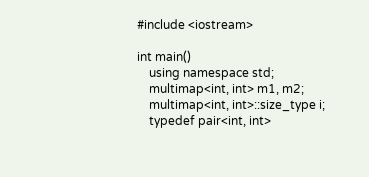#include <iostream>

int main()
    using namespace std;
    multimap<int, int> m1, m2;
    multimap<int, int>::size_type i;
    typedef pair<int, int>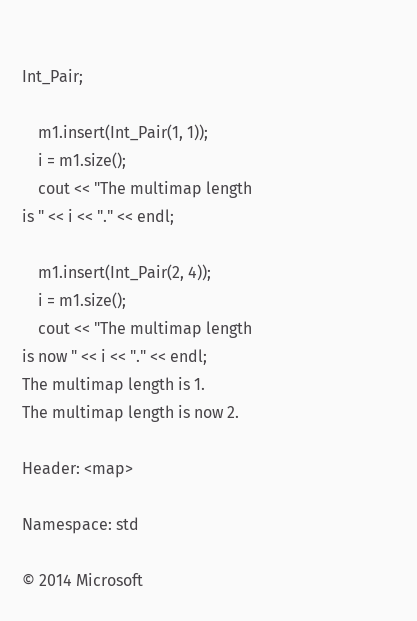Int_Pair;

    m1.insert(Int_Pair(1, 1));
    i = m1.size();
    cout << "The multimap length is " << i << "." << endl;

    m1.insert(Int_Pair(2, 4));
    i = m1.size();
    cout << "The multimap length is now " << i << "." << endl;
The multimap length is 1.
The multimap length is now 2.

Header: <map>

Namespace: std

© 2014 Microsoft